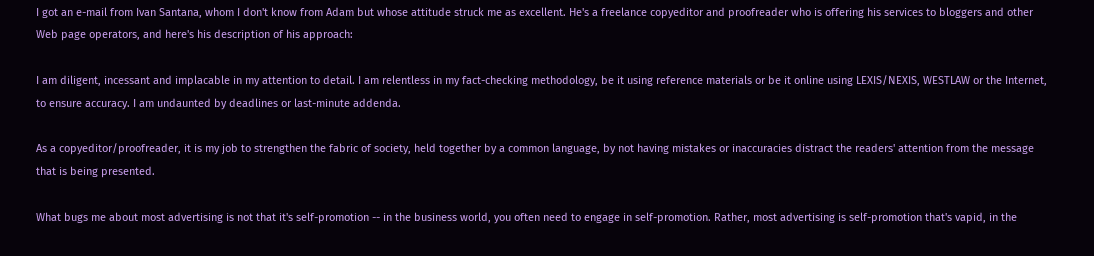I got an e-mail from Ivan Santana, whom I don't know from Adam but whose attitude struck me as excellent. He's a freelance copyeditor and proofreader who is offering his services to bloggers and other Web page operators, and here's his description of his approach:

I am diligent, incessant and implacable in my attention to detail. I am relentless in my fact-checking methodology, be it using reference materials or be it online using LEXIS/NEXIS, WESTLAW or the Internet, to ensure accuracy. I am undaunted by deadlines or last-minute addenda.

As a copyeditor/proofreader, it is my job to strengthen the fabric of society, held together by a common language, by not having mistakes or inaccuracies distract the readers' attention from the message that is being presented.

What bugs me about most advertising is not that it's self-promotion -- in the business world, you often need to engage in self-promotion. Rather, most advertising is self-promotion that's vapid, in the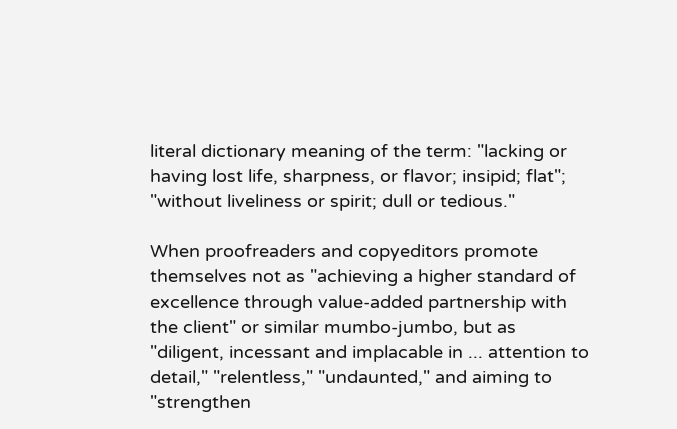literal dictionary meaning of the term: "lacking or having lost life, sharpness, or flavor; insipid; flat"; "without liveliness or spirit; dull or tedious."

When proofreaders and copyeditors promote themselves not as "achieving a higher standard of excellence through value-added partnership with the client" or similar mumbo-jumbo, but as "diligent, incessant and implacable in ... attention to detail," "relentless," "undaunted," and aiming to "strengthen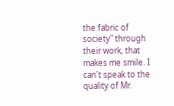the fabric of society" through their work, that makes me smile. I can't speak to the quality of Mr.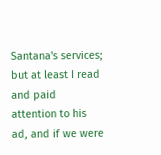Santana's services; but at least I read and paid attention to his ad, and if we were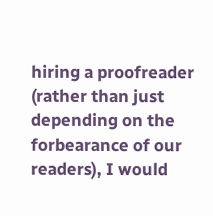hiring a proofreader (rather than just depending on the forbearance of our readers), I would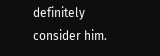definitely consider him.